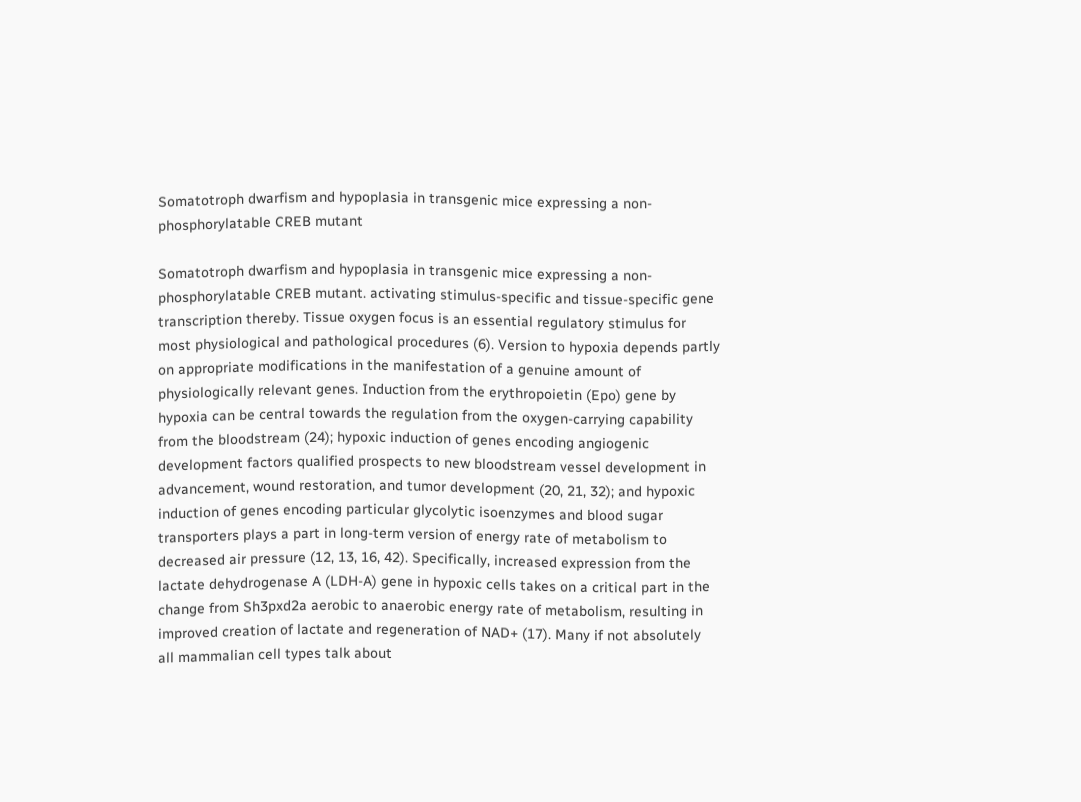Somatotroph dwarfism and hypoplasia in transgenic mice expressing a non-phosphorylatable CREB mutant

Somatotroph dwarfism and hypoplasia in transgenic mice expressing a non-phosphorylatable CREB mutant. activating stimulus-specific and tissue-specific gene transcription thereby. Tissue oxygen focus is an essential regulatory stimulus for most physiological and pathological procedures (6). Version to hypoxia depends partly on appropriate modifications in the manifestation of a genuine amount of physiologically relevant genes. Induction from the erythropoietin (Epo) gene by hypoxia can be central towards the regulation from the oxygen-carrying capability from the bloodstream (24); hypoxic induction of genes encoding angiogenic development factors qualified prospects to new bloodstream vessel development in advancement, wound restoration, and tumor development (20, 21, 32); and hypoxic induction of genes encoding particular glycolytic isoenzymes and blood sugar transporters plays a part in long-term version of energy rate of metabolism to decreased air pressure (12, 13, 16, 42). Specifically, increased expression from the lactate dehydrogenase A (LDH-A) gene in hypoxic cells takes on a critical part in the change from Sh3pxd2a aerobic to anaerobic energy rate of metabolism, resulting in improved creation of lactate and regeneration of NAD+ (17). Many if not absolutely all mammalian cell types talk about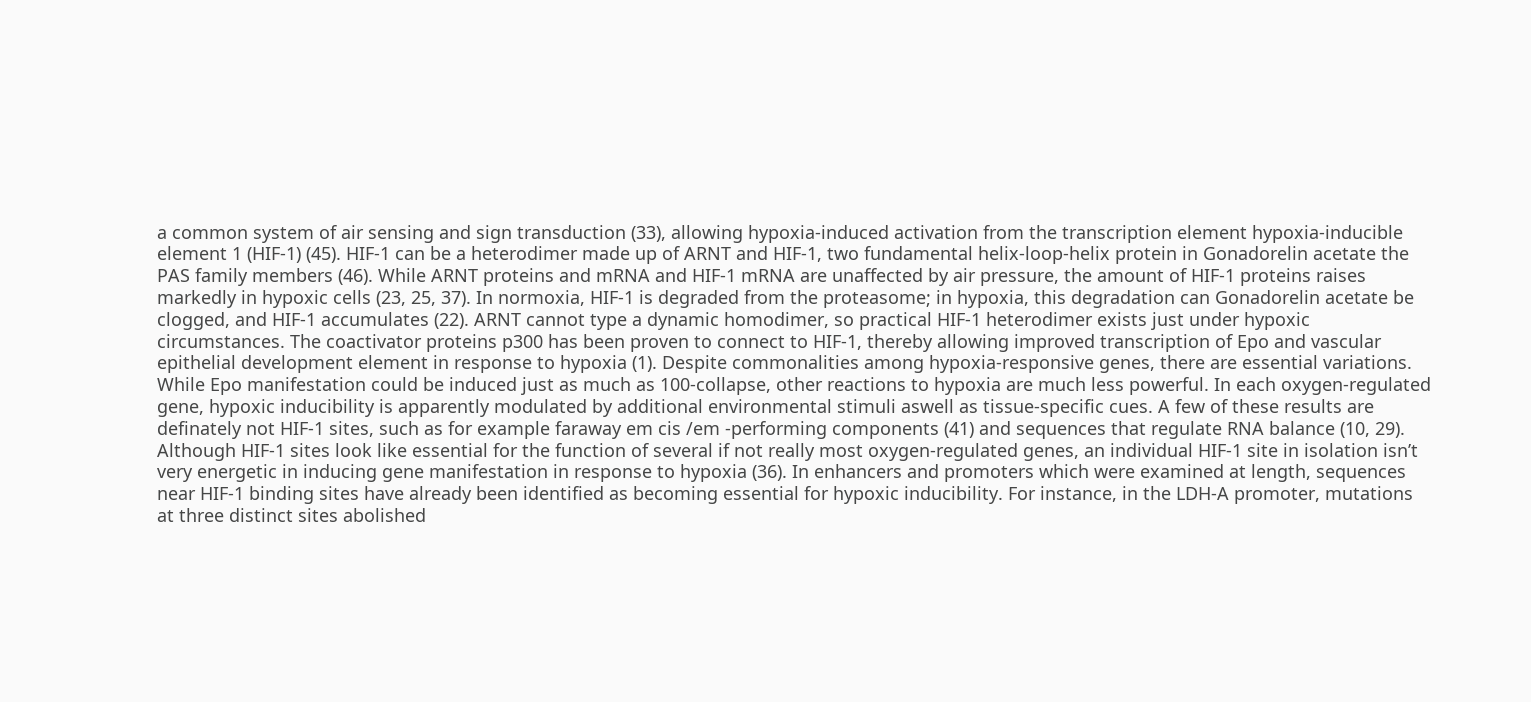a common system of air sensing and sign transduction (33), allowing hypoxia-induced activation from the transcription element hypoxia-inducible element 1 (HIF-1) (45). HIF-1 can be a heterodimer made up of ARNT and HIF-1, two fundamental helix-loop-helix protein in Gonadorelin acetate the PAS family members (46). While ARNT proteins and mRNA and HIF-1 mRNA are unaffected by air pressure, the amount of HIF-1 proteins raises markedly in hypoxic cells (23, 25, 37). In normoxia, HIF-1 is degraded from the proteasome; in hypoxia, this degradation can Gonadorelin acetate be clogged, and HIF-1 accumulates (22). ARNT cannot type a dynamic homodimer, so practical HIF-1 heterodimer exists just under hypoxic circumstances. The coactivator proteins p300 has been proven to connect to HIF-1, thereby allowing improved transcription of Epo and vascular epithelial development element in response to hypoxia (1). Despite commonalities among hypoxia-responsive genes, there are essential variations. While Epo manifestation could be induced just as much as 100-collapse, other reactions to hypoxia are much less powerful. In each oxygen-regulated gene, hypoxic inducibility is apparently modulated by additional environmental stimuli aswell as tissue-specific cues. A few of these results are definately not HIF-1 sites, such as for example faraway em cis /em -performing components (41) and sequences that regulate RNA balance (10, 29). Although HIF-1 sites look like essential for the function of several if not really most oxygen-regulated genes, an individual HIF-1 site in isolation isn’t very energetic in inducing gene manifestation in response to hypoxia (36). In enhancers and promoters which were examined at length, sequences near HIF-1 binding sites have already been identified as becoming essential for hypoxic inducibility. For instance, in the LDH-A promoter, mutations at three distinct sites abolished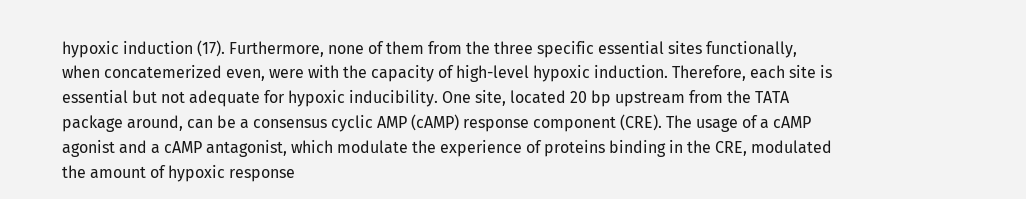hypoxic induction (17). Furthermore, none of them from the three specific essential sites functionally, when concatemerized even, were with the capacity of high-level hypoxic induction. Therefore, each site is essential but not adequate for hypoxic inducibility. One site, located 20 bp upstream from the TATA package around, can be a consensus cyclic AMP (cAMP) response component (CRE). The usage of a cAMP agonist and a cAMP antagonist, which modulate the experience of proteins binding in the CRE, modulated the amount of hypoxic response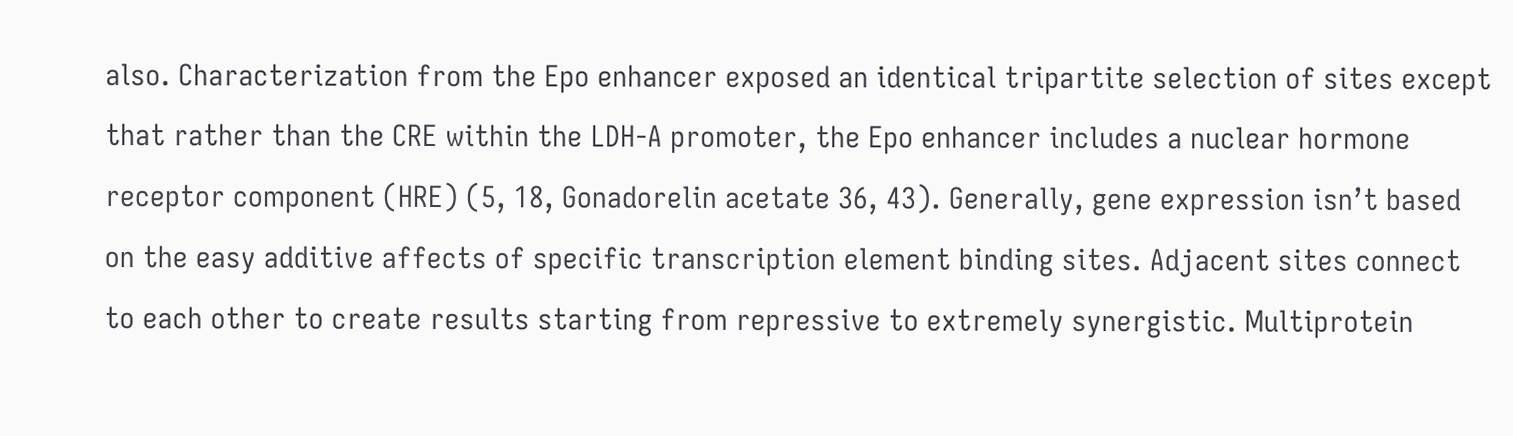also. Characterization from the Epo enhancer exposed an identical tripartite selection of sites except that rather than the CRE within the LDH-A promoter, the Epo enhancer includes a nuclear hormone receptor component (HRE) (5, 18, Gonadorelin acetate 36, 43). Generally, gene expression isn’t based on the easy additive affects of specific transcription element binding sites. Adjacent sites connect to each other to create results starting from repressive to extremely synergistic. Multiprotein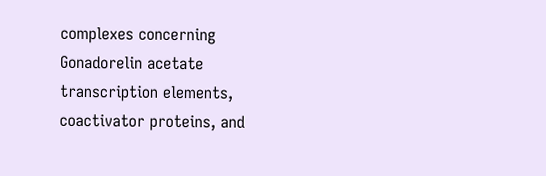complexes concerning Gonadorelin acetate transcription elements, coactivator proteins, and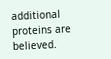additional proteins are believed.